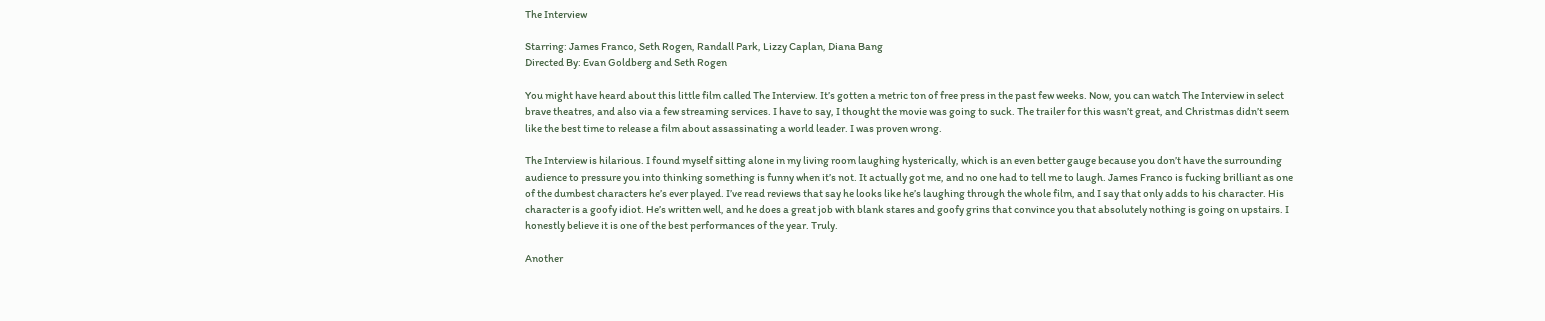The Interview

Starring: James Franco, Seth Rogen, Randall Park, Lizzy Caplan, Diana Bang
Directed By: Evan Goldberg and Seth Rogen

You might have heard about this little film called The Interview. It’s gotten a metric ton of free press in the past few weeks. Now, you can watch The Interview in select brave theatres, and also via a few streaming services. I have to say, I thought the movie was going to suck. The trailer for this wasn’t great, and Christmas didn’t seem like the best time to release a film about assassinating a world leader. I was proven wrong.

The Interview is hilarious. I found myself sitting alone in my living room laughing hysterically, which is an even better gauge because you don’t have the surrounding audience to pressure you into thinking something is funny when it’s not. It actually got me, and no one had to tell me to laugh. James Franco is fucking brilliant as one of the dumbest characters he’s ever played. I’ve read reviews that say he looks like he’s laughing through the whole film, and I say that only adds to his character. His character is a goofy idiot. He’s written well, and he does a great job with blank stares and goofy grins that convince you that absolutely nothing is going on upstairs. I honestly believe it is one of the best performances of the year. Truly.

Another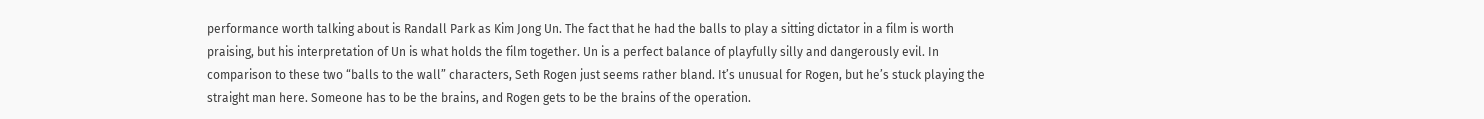performance worth talking about is Randall Park as Kim Jong Un. The fact that he had the balls to play a sitting dictator in a film is worth praising, but his interpretation of Un is what holds the film together. Un is a perfect balance of playfully silly and dangerously evil. In comparison to these two “balls to the wall” characters, Seth Rogen just seems rather bland. It’s unusual for Rogen, but he’s stuck playing the straight man here. Someone has to be the brains, and Rogen gets to be the brains of the operation.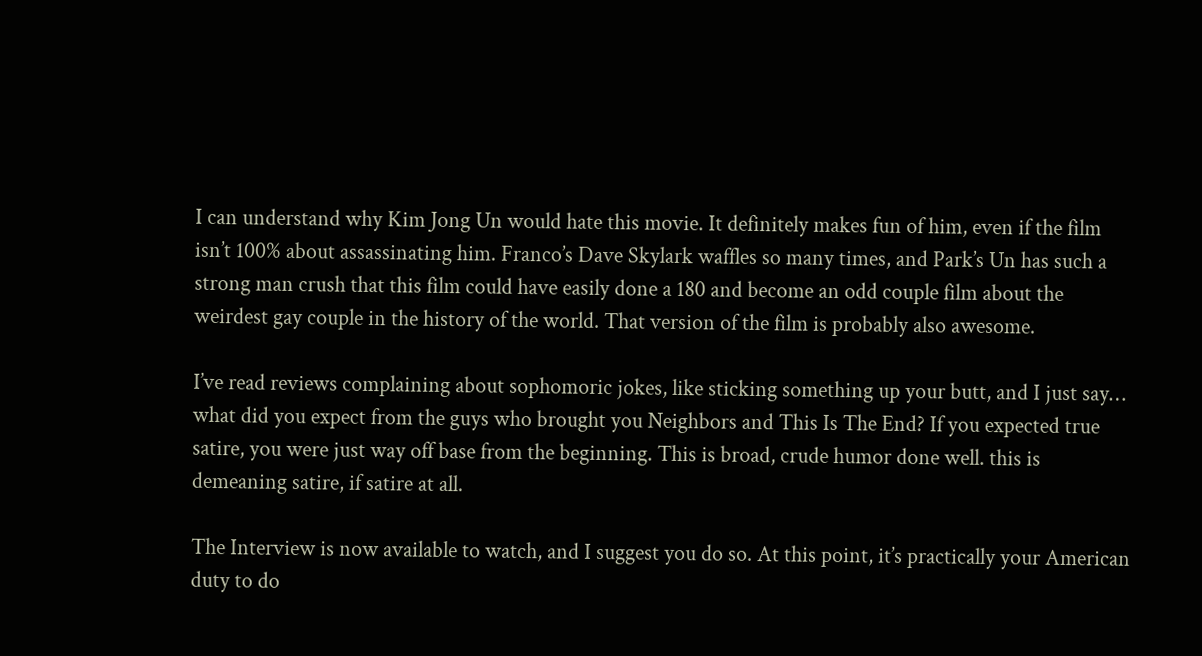I can understand why Kim Jong Un would hate this movie. It definitely makes fun of him, even if the film isn’t 100% about assassinating him. Franco’s Dave Skylark waffles so many times, and Park’s Un has such a strong man crush that this film could have easily done a 180 and become an odd couple film about the weirdest gay couple in the history of the world. That version of the film is probably also awesome.

I’ve read reviews complaining about sophomoric jokes, like sticking something up your butt, and I just say… what did you expect from the guys who brought you Neighbors and This Is The End? If you expected true satire, you were just way off base from the beginning. This is broad, crude humor done well. this is demeaning satire, if satire at all.

The Interview is now available to watch, and I suggest you do so. At this point, it’s practically your American duty to do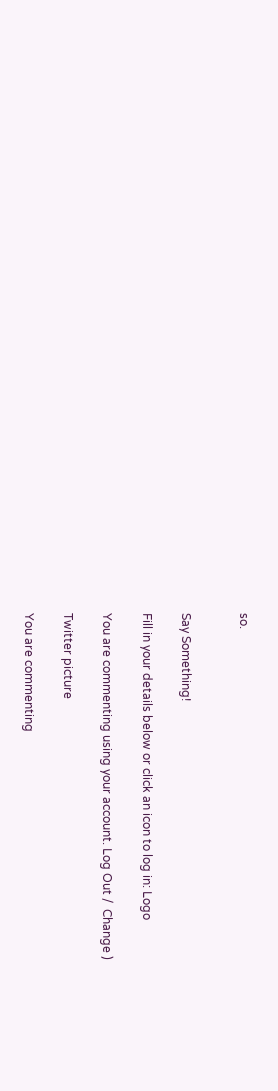so.


Say Something!

Fill in your details below or click an icon to log in: Logo

You are commenting using your account. Log Out /  Change )

Twitter picture

You are commenting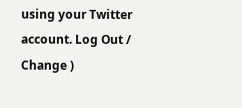using your Twitter account. Log Out /  Change )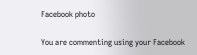Facebook photo

You are commenting using your Facebook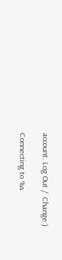account. Log Out /  Change )

Connecting to %s